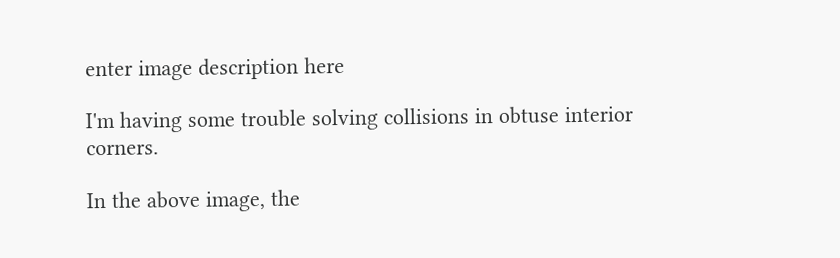enter image description here

I'm having some trouble solving collisions in obtuse interior corners.

In the above image, the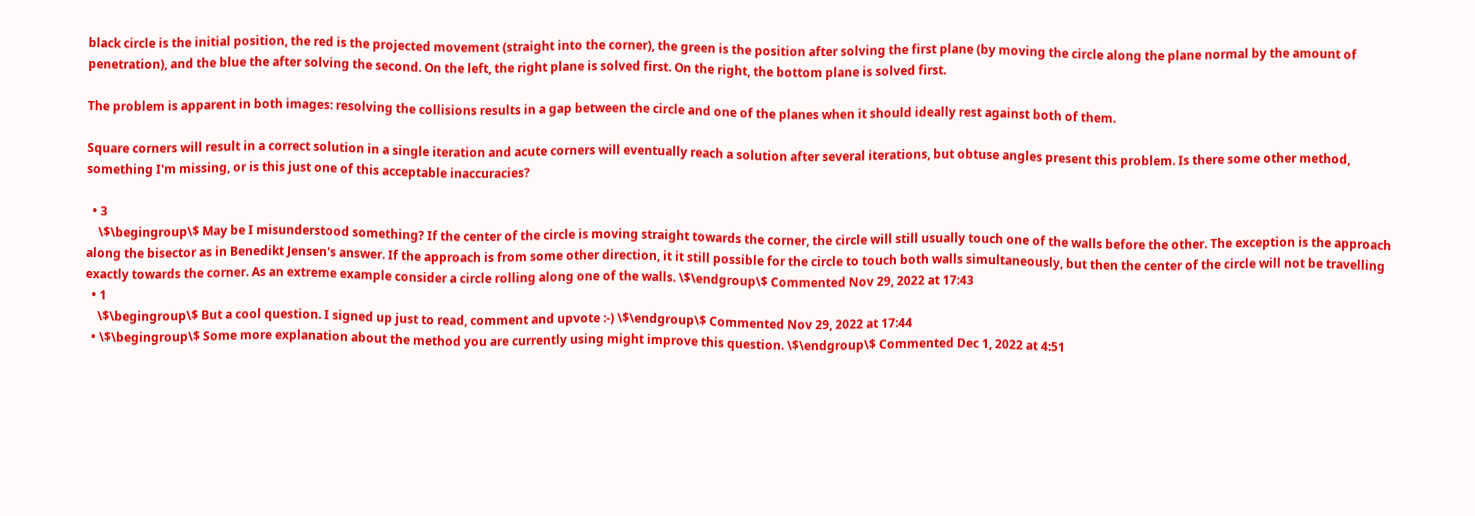black circle is the initial position, the red is the projected movement (straight into the corner), the green is the position after solving the first plane (by moving the circle along the plane normal by the amount of penetration), and the blue the after solving the second. On the left, the right plane is solved first. On the right, the bottom plane is solved first.

The problem is apparent in both images: resolving the collisions results in a gap between the circle and one of the planes when it should ideally rest against both of them.

Square corners will result in a correct solution in a single iteration and acute corners will eventually reach a solution after several iterations, but obtuse angles present this problem. Is there some other method, something I'm missing, or is this just one of this acceptable inaccuracies?

  • 3
    \$\begingroup\$ May be I misunderstood something? If the center of the circle is moving straight towards the corner, the circle will still usually touch one of the walls before the other. The exception is the approach along the bisector as in Benedikt Jensen's answer. If the approach is from some other direction, it it still possible for the circle to touch both walls simultaneously, but then the center of the circle will not be travelling exactly towards the corner. As an extreme example consider a circle rolling along one of the walls. \$\endgroup\$ Commented Nov 29, 2022 at 17:43
  • 1
    \$\begingroup\$ But a cool question. I signed up just to read, comment and upvote :-) \$\endgroup\$ Commented Nov 29, 2022 at 17:44
  • \$\begingroup\$ Some more explanation about the method you are currently using might improve this question. \$\endgroup\$ Commented Dec 1, 2022 at 4:51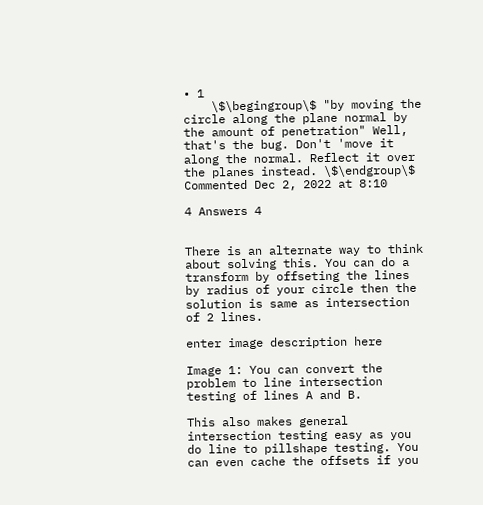• 1
    \$\begingroup\$ "by moving the circle along the plane normal by the amount of penetration" Well, that's the bug. Don't 'move it along the normal. Reflect it over the planes instead. \$\endgroup\$ Commented Dec 2, 2022 at 8:10

4 Answers 4


There is an alternate way to think about solving this. You can do a transform by offseting the lines by radius of your circle then the solution is same as intersection of 2 lines.

enter image description here

Image 1: You can convert the problem to line intersection testing of lines A and B.

This also makes general intersection testing easy as you do line to pillshape testing. You can even cache the offsets if you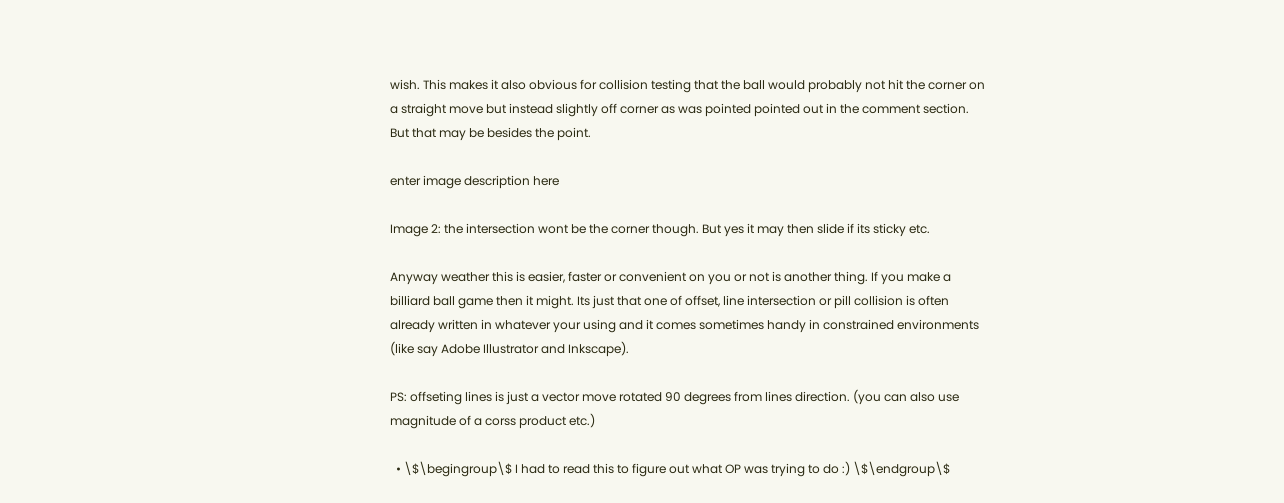wish. This makes it also obvious for collision testing that the ball would probably not hit the corner on a straight move but instead slightly off corner as was pointed pointed out in the comment section. But that may be besides the point.

enter image description here

Image 2: the intersection wont be the corner though. But yes it may then slide if its sticky etc.

Anyway weather this is easier, faster or convenient on you or not is another thing. If you make a billiard ball game then it might. Its just that one of offset, line intersection or pill collision is often already written in whatever your using and it comes sometimes handy in constrained environments (like say Adobe Illustrator and Inkscape).

PS: offseting lines is just a vector move rotated 90 degrees from lines direction. (you can also use magnitude of a corss product etc.)

  • \$\begingroup\$ I had to read this to figure out what OP was trying to do :) \$\endgroup\$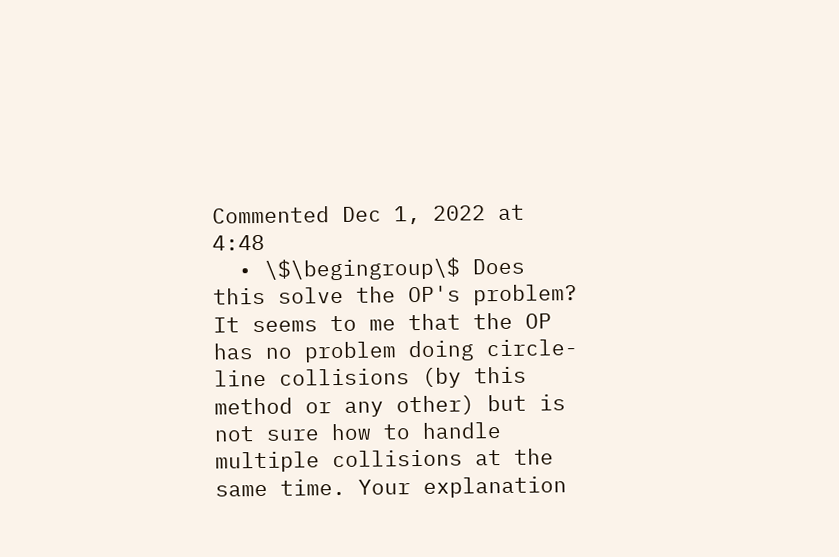Commented Dec 1, 2022 at 4:48
  • \$\begingroup\$ Does this solve the OP's problem? It seems to me that the OP has no problem doing circle-line collisions (by this method or any other) but is not sure how to handle multiple collisions at the same time. Your explanation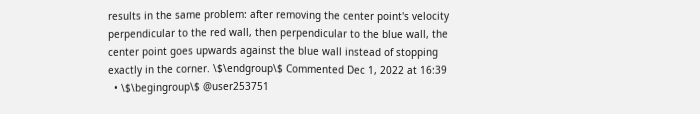results in the same problem: after removing the center point's velocity perpendicular to the red wall, then perpendicular to the blue wall, the center point goes upwards against the blue wall instead of stopping exactly in the corner. \$\endgroup\$ Commented Dec 1, 2022 at 16:39
  • \$\begingroup\$ @user253751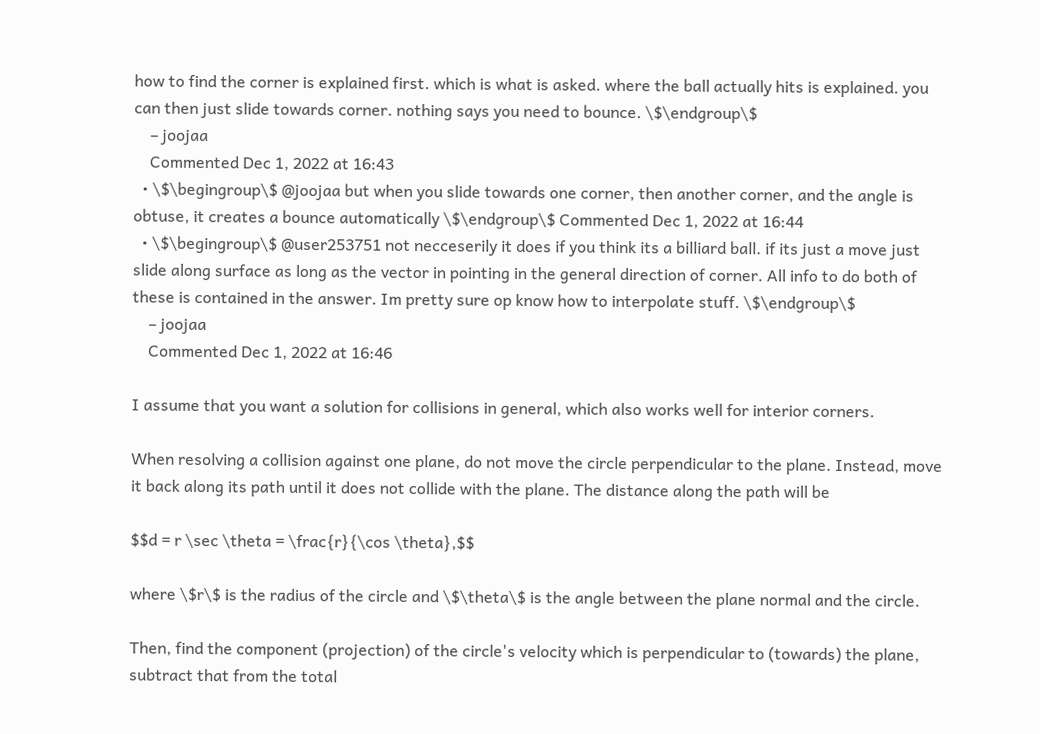how to find the corner is explained first. which is what is asked. where the ball actually hits is explained. you can then just slide towards corner. nothing says you need to bounce. \$\endgroup\$
    – joojaa
    Commented Dec 1, 2022 at 16:43
  • \$\begingroup\$ @joojaa but when you slide towards one corner, then another corner, and the angle is obtuse, it creates a bounce automatically \$\endgroup\$ Commented Dec 1, 2022 at 16:44
  • \$\begingroup\$ @user253751 not necceserily it does if you think its a billiard ball. if its just a move just slide along surface as long as the vector in pointing in the general direction of corner. All info to do both of these is contained in the answer. Im pretty sure op know how to interpolate stuff. \$\endgroup\$
    – joojaa
    Commented Dec 1, 2022 at 16:46

I assume that you want a solution for collisions in general, which also works well for interior corners.

When resolving a collision against one plane, do not move the circle perpendicular to the plane. Instead, move it back along its path until it does not collide with the plane. The distance along the path will be

$$d = r \sec \theta = \frac{r}{\cos \theta},$$

where \$r\$ is the radius of the circle and \$\theta\$ is the angle between the plane normal and the circle.

Then, find the component (projection) of the circle's velocity which is perpendicular to (towards) the plane, subtract that from the total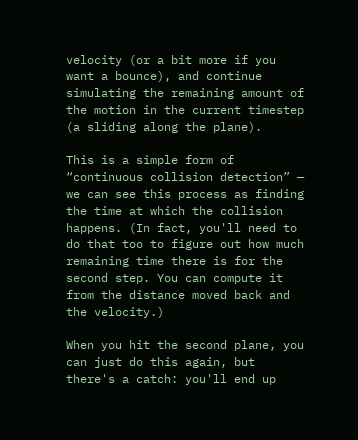velocity (or a bit more if you want a bounce), and continue simulating the remaining amount of the motion in the current timestep (a sliding along the plane).

This is a simple form of “continuous collision detection” — we can see this process as finding the time at which the collision happens. (In fact, you'll need to do that too to figure out how much remaining time there is for the second step. You can compute it from the distance moved back and the velocity.)

When you hit the second plane, you can just do this again, but there's a catch: you'll end up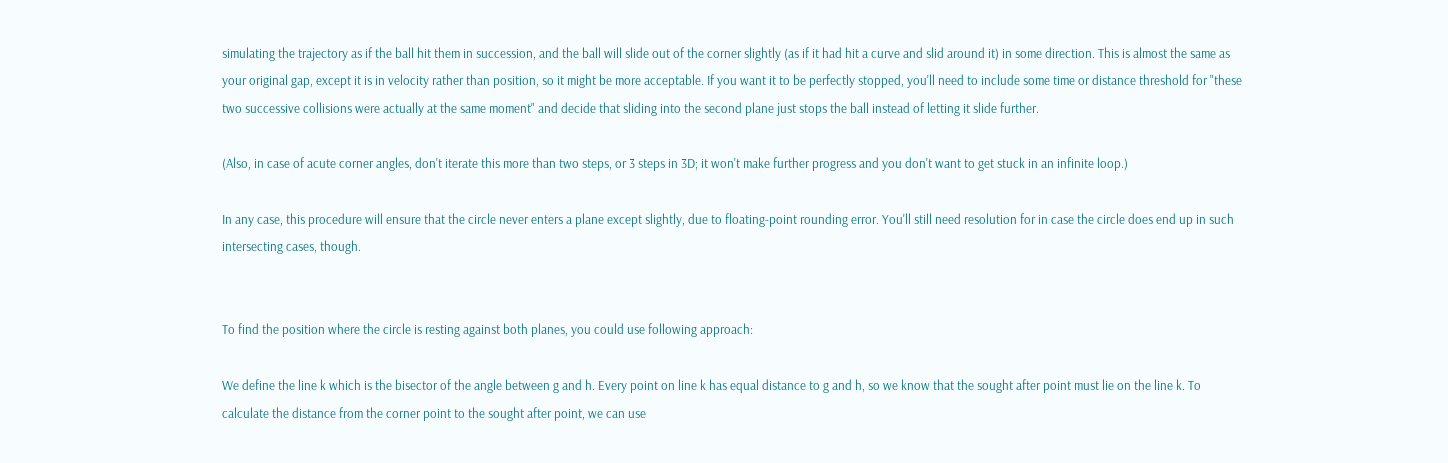simulating the trajectory as if the ball hit them in succession, and the ball will slide out of the corner slightly (as if it had hit a curve and slid around it) in some direction. This is almost the same as your original gap, except it is in velocity rather than position, so it might be more acceptable. If you want it to be perfectly stopped, you'll need to include some time or distance threshold for "these two successive collisions were actually at the same moment" and decide that sliding into the second plane just stops the ball instead of letting it slide further.

(Also, in case of acute corner angles, don't iterate this more than two steps, or 3 steps in 3D; it won't make further progress and you don't want to get stuck in an infinite loop.)

In any case, this procedure will ensure that the circle never enters a plane except slightly, due to floating-point rounding error. You'll still need resolution for in case the circle does end up in such intersecting cases, though.


To find the position where the circle is resting against both planes, you could use following approach:

We define the line k which is the bisector of the angle between g and h. Every point on line k has equal distance to g and h, so we know that the sought after point must lie on the line k. To calculate the distance from the corner point to the sought after point, we can use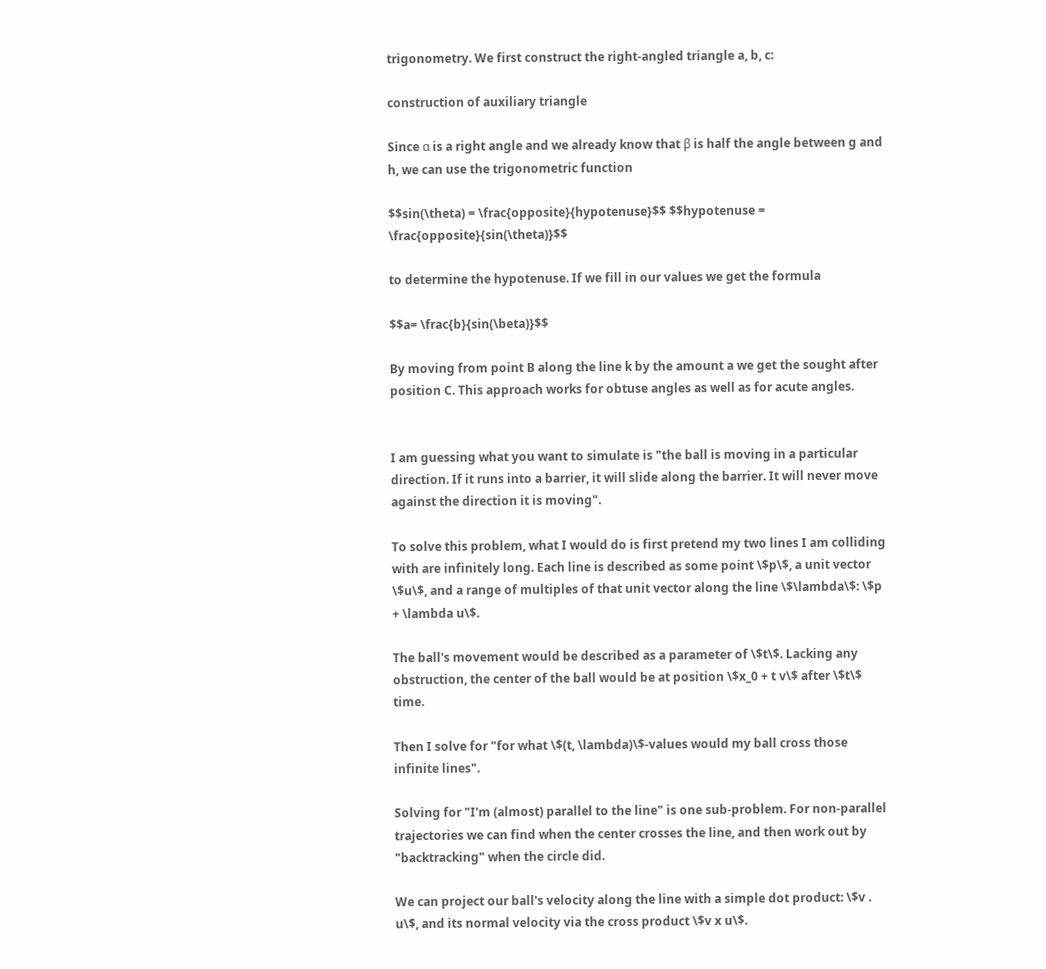trigonometry. We first construct the right-angled triangle a, b, c:

construction of auxiliary triangle

Since α is a right angle and we already know that β is half the angle between g and h, we can use the trigonometric function

$$sin(\theta) = \frac{opposite}{hypotenuse}$$ $$hypotenuse = \frac{opposite}{sin(\theta)}$$

to determine the hypotenuse. If we fill in our values we get the formula

$$a= \frac{b}{sin(\beta)}$$

By moving from point B along the line k by the amount a we get the sought after position C. This approach works for obtuse angles as well as for acute angles.


I am guessing what you want to simulate is "the ball is moving in a particular direction. If it runs into a barrier, it will slide along the barrier. It will never move against the direction it is moving".

To solve this problem, what I would do is first pretend my two lines I am colliding with are infinitely long. Each line is described as some point \$p\$, a unit vector \$u\$, and a range of multiples of that unit vector along the line \$\lambda\$: \$p + \lambda u\$.

The ball's movement would be described as a parameter of \$t\$. Lacking any obstruction, the center of the ball would be at position \$x_0 + t v\$ after \$t\$ time.

Then I solve for "for what \$(t, \lambda)\$-values would my ball cross those infinite lines".

Solving for "I'm (almost) parallel to the line" is one sub-problem. For non-parallel trajectories we can find when the center crosses the line, and then work out by "backtracking" when the circle did.

We can project our ball's velocity along the line with a simple dot product: \$v . u\$, and its normal velocity via the cross product \$v x u\$.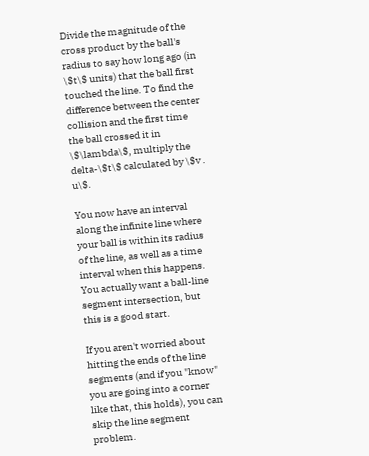Divide the magnitude of the cross product by the ball's radius to say how long ago (in \$t\$ units) that the ball first touched the line. To find the difference between the center collision and the first time the ball crossed it in \$\lambda\$, multiply the delta-\$t\$ calculated by \$v . u\$.

You now have an interval along the infinite line where your ball is within its radius of the line, as well as a time interval when this happens. You actually want a ball-line segment intersection, but this is a good start.

If you aren't worried about hitting the ends of the line segments (and if you "know" you are going into a corner like that, this holds), you can skip the line segment problem.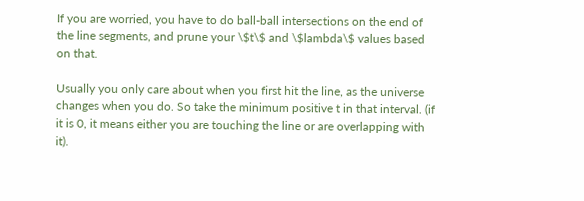If you are worried, you have to do ball-ball intersections on the end of the line segments, and prune your \$t\$ and \$lambda\$ values based on that.

Usually you only care about when you first hit the line, as the universe changes when you do. So take the minimum positive t in that interval. (if it is 0, it means either you are touching the line or are overlapping with it).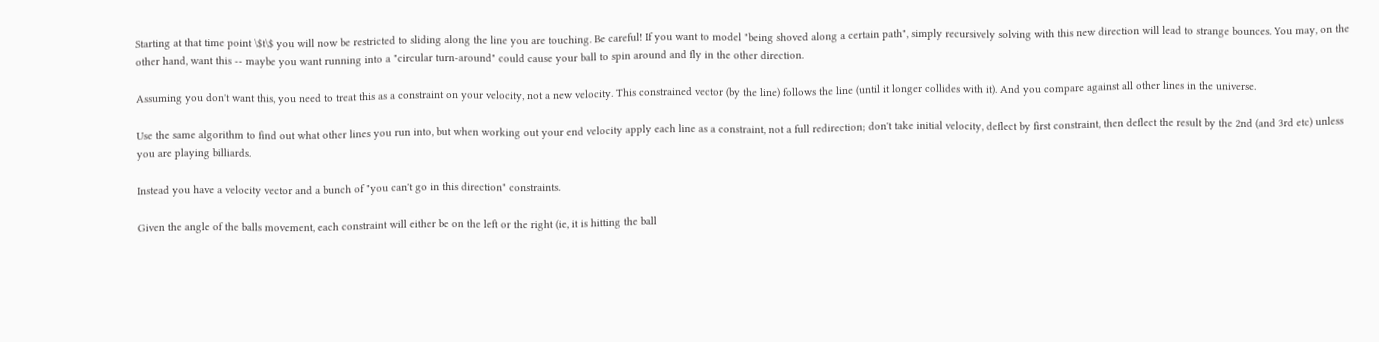Starting at that time point \$t\$ you will now be restricted to sliding along the line you are touching. Be careful! If you want to model "being shoved along a certain path", simply recursively solving with this new direction will lead to strange bounces. You may, on the other hand, want this -- maybe you want running into a "circular turn-around" could cause your ball to spin around and fly in the other direction.

Assuming you don't want this, you need to treat this as a constraint on your velocity, not a new velocity. This constrained vector (by the line) follows the line (until it longer collides with it). And you compare against all other lines in the universe.

Use the same algorithm to find out what other lines you run into, but when working out your end velocity apply each line as a constraint, not a full redirection; don't take initial velocity, deflect by first constraint, then deflect the result by the 2nd (and 3rd etc) unless you are playing billiards.

Instead you have a velocity vector and a bunch of "you can't go in this direction" constraints.

Given the angle of the balls movement, each constraint will either be on the left or the right (ie, it is hitting the ball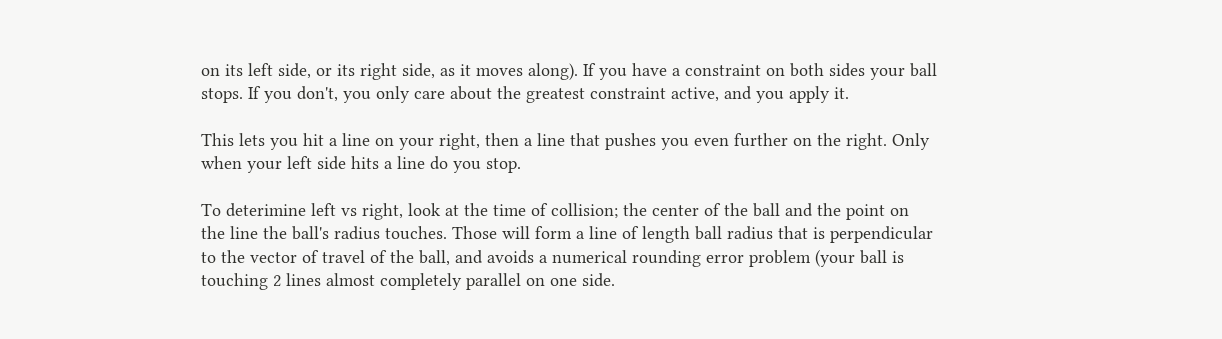on its left side, or its right side, as it moves along). If you have a constraint on both sides your ball stops. If you don't, you only care about the greatest constraint active, and you apply it.

This lets you hit a line on your right, then a line that pushes you even further on the right. Only when your left side hits a line do you stop.

To deterimine left vs right, look at the time of collision; the center of the ball and the point on the line the ball's radius touches. Those will form a line of length ball radius that is perpendicular to the vector of travel of the ball, and avoids a numerical rounding error problem (your ball is touching 2 lines almost completely parallel on one side.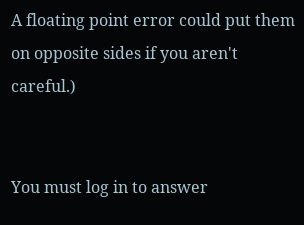A floating point error could put them on opposite sides if you aren't careful.)


You must log in to answer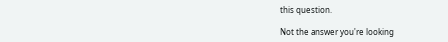this question.

Not the answer you're looking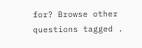for? Browse other questions tagged .